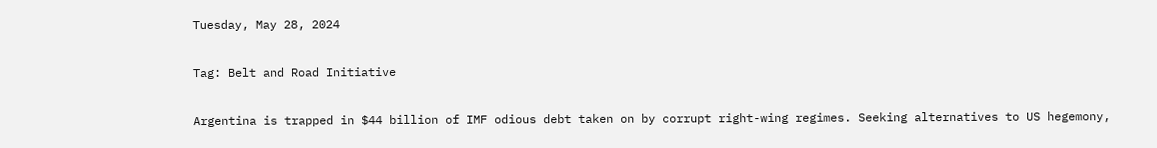Tuesday, May 28, 2024

Tag: Belt and Road Initiative

Argentina is trapped in $44 billion of IMF odious debt taken on by corrupt right-wing regimes. Seeking alternatives to US hegemony,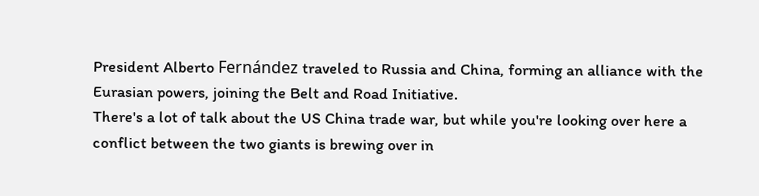President Alberto Fernández traveled to Russia and China, forming an alliance with the Eurasian powers, joining the Belt and Road Initiative.
There's a lot of talk about the US China trade war, but while you're looking over here a conflict between the two giants is brewing over in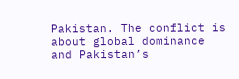Pakistan. The conflict is about global dominance and Pakistan’s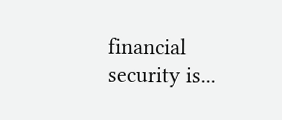financial security is...